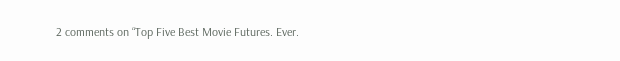2 comments on “Top Five Best Movie Futures. Ever.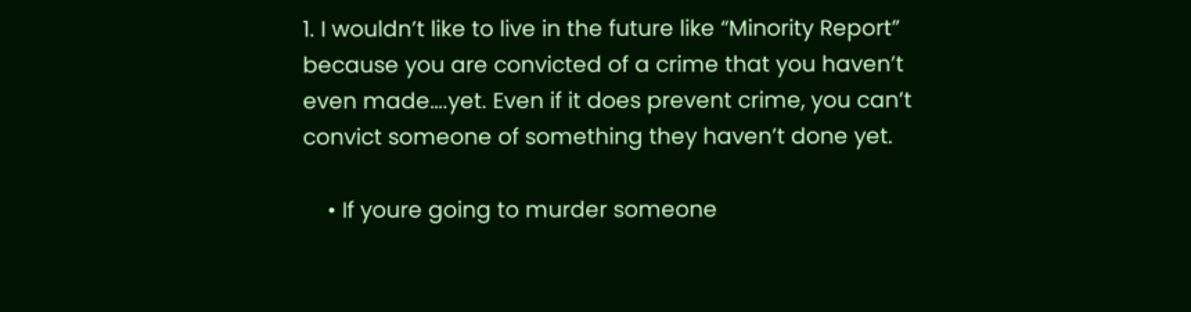1. I wouldn’t like to live in the future like “Minority Report” because you are convicted of a crime that you haven’t even made….yet. Even if it does prevent crime, you can’t convict someone of something they haven’t done yet.

    • If youre going to murder someone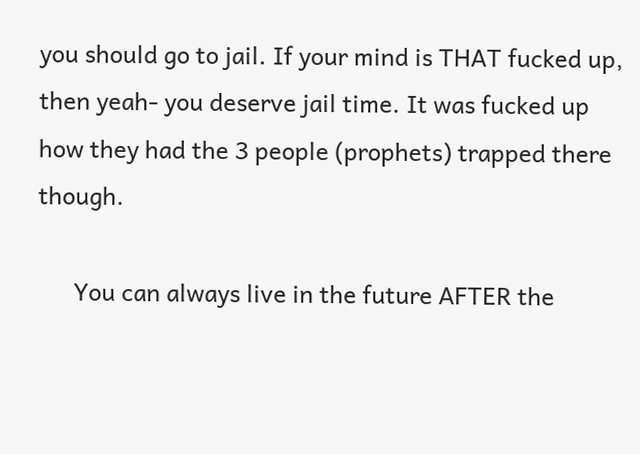you should go to jail. If your mind is THAT fucked up, then yeah- you deserve jail time. It was fucked up how they had the 3 people (prophets) trapped there though.

      You can always live in the future AFTER the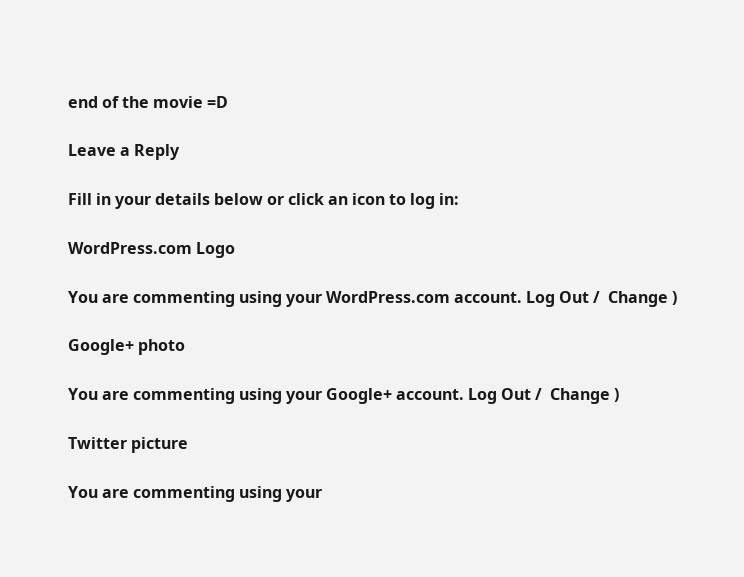end of the movie =D

Leave a Reply

Fill in your details below or click an icon to log in:

WordPress.com Logo

You are commenting using your WordPress.com account. Log Out /  Change )

Google+ photo

You are commenting using your Google+ account. Log Out /  Change )

Twitter picture

You are commenting using your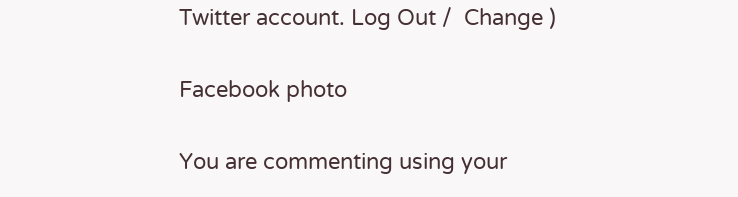Twitter account. Log Out /  Change )

Facebook photo

You are commenting using your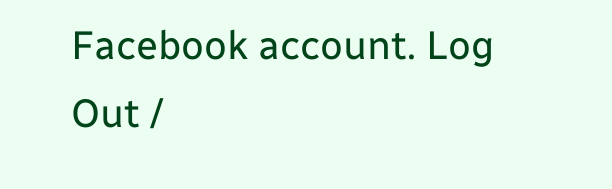Facebook account. Log Out /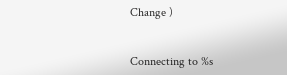Change )


Connecting to %s